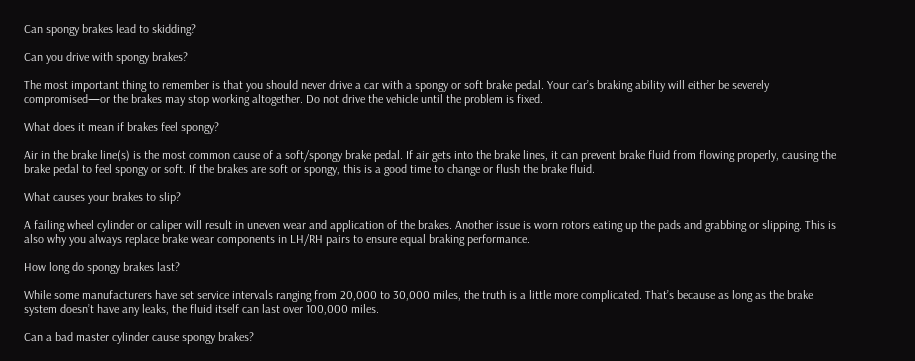Can spongy brakes lead to skidding?

Can you drive with spongy brakes?

The most important thing to remember is that you should never drive a car with a spongy or soft brake pedal. Your car’s braking ability will either be severely compromised—or the brakes may stop working altogether. Do not drive the vehicle until the problem is fixed.

What does it mean if brakes feel spongy?

Air in the brake line(s) is the most common cause of a soft/spongy brake pedal. If air gets into the brake lines, it can prevent brake fluid from flowing properly, causing the brake pedal to feel spongy or soft. If the brakes are soft or spongy, this is a good time to change or flush the brake fluid.

What causes your brakes to slip?

A failing wheel cylinder or caliper will result in uneven wear and application of the brakes. Another issue is worn rotors eating up the pads and grabbing or slipping. This is also why you always replace brake wear components in LH/RH pairs to ensure equal braking performance.

How long do spongy brakes last?

While some manufacturers have set service intervals ranging from 20,000 to 30,000 miles, the truth is a little more complicated. That’s because as long as the brake system doesn’t have any leaks, the fluid itself can last over 100,000 miles.

Can a bad master cylinder cause spongy brakes?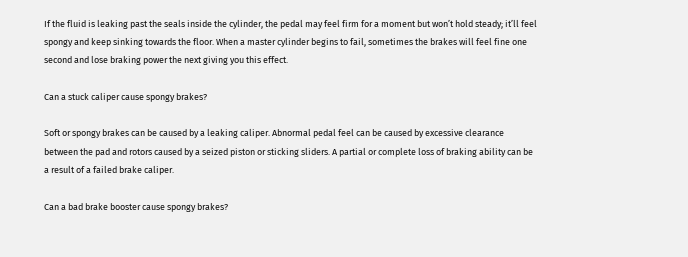If the fluid is leaking past the seals inside the cylinder, the pedal may feel firm for a moment but won’t hold steady; it’ll feel spongy and keep sinking towards the floor. When a master cylinder begins to fail, sometimes the brakes will feel fine one second and lose braking power the next giving you this effect.

Can a stuck caliper cause spongy brakes?

Soft or spongy brakes can be caused by a leaking caliper. Abnormal pedal feel can be caused by excessive clearance between the pad and rotors caused by a seized piston or sticking sliders. A partial or complete loss of braking ability can be a result of a failed brake caliper.

Can a bad brake booster cause spongy brakes?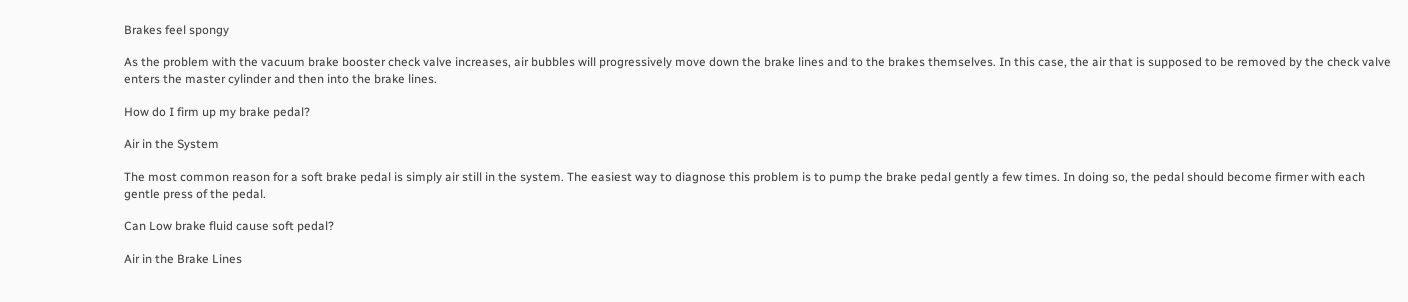Brakes feel spongy

As the problem with the vacuum brake booster check valve increases, air bubbles will progressively move down the brake lines and to the brakes themselves. In this case, the air that is supposed to be removed by the check valve enters the master cylinder and then into the brake lines.

How do I firm up my brake pedal?

Air in the System

The most common reason for a soft brake pedal is simply air still in the system. The easiest way to diagnose this problem is to pump the brake pedal gently a few times. In doing so, the pedal should become firmer with each gentle press of the pedal.

Can Low brake fluid cause soft pedal?

Air in the Brake Lines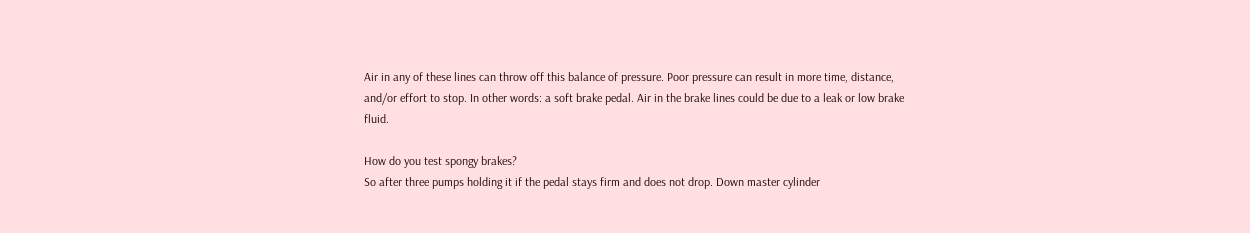Air in any of these lines can throw off this balance of pressure. Poor pressure can result in more time, distance, and/or effort to stop. In other words: a soft brake pedal. Air in the brake lines could be due to a leak or low brake fluid.

How do you test spongy brakes?
So after three pumps holding it if the pedal stays firm and does not drop. Down master cylinder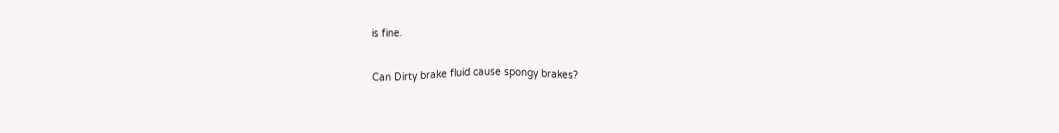is fine.

Can Dirty brake fluid cause spongy brakes?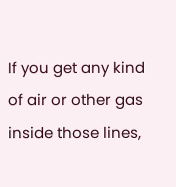If you get any kind of air or other gas inside those lines,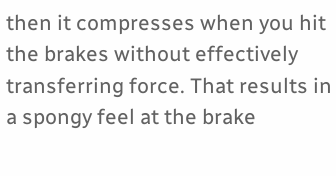then it compresses when you hit the brakes without effectively transferring force. That results in a spongy feel at the brake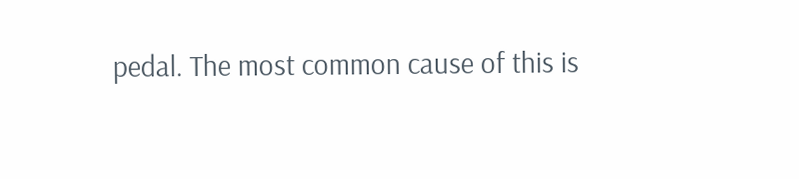pedal. The most common cause of this is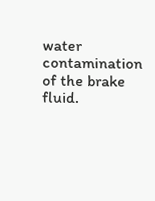water contamination of the brake fluid.